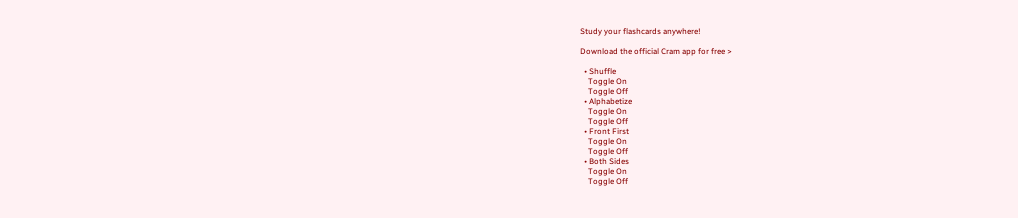Study your flashcards anywhere!

Download the official Cram app for free >

  • Shuffle
    Toggle On
    Toggle Off
  • Alphabetize
    Toggle On
    Toggle Off
  • Front First
    Toggle On
    Toggle Off
  • Both Sides
    Toggle On
    Toggle Off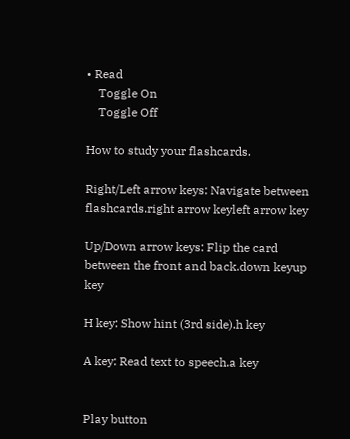• Read
    Toggle On
    Toggle Off

How to study your flashcards.

Right/Left arrow keys: Navigate between flashcards.right arrow keyleft arrow key

Up/Down arrow keys: Flip the card between the front and back.down keyup key

H key: Show hint (3rd side).h key

A key: Read text to speech.a key


Play button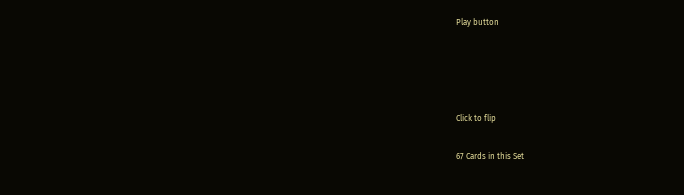Play button




Click to flip

67 Cards in this Set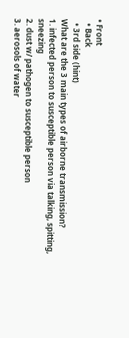• Front
  • Back
  • 3rd side (hint)
What are the 3 main types of airborne transmission?
1. infected person to susceptible person via talking, spitting, sneezing
2. dust w/ pathogen to susceptible person
3. aerosols of water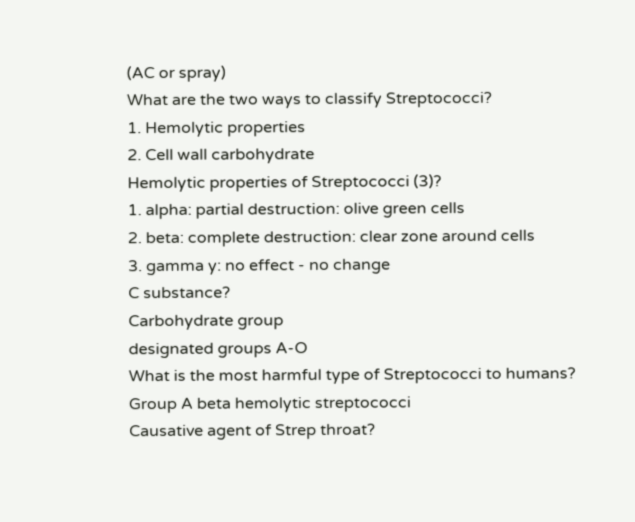(AC or spray)
What are the two ways to classify Streptococci?
1. Hemolytic properties
2. Cell wall carbohydrate
Hemolytic properties of Streptococci (3)?
1. alpha: partial destruction: olive green cells
2. beta: complete destruction: clear zone around cells
3. gamma y: no effect - no change
C substance?
Carbohydrate group
designated groups A-O
What is the most harmful type of Streptococci to humans?
Group A beta hemolytic streptococci
Causative agent of Strep throat?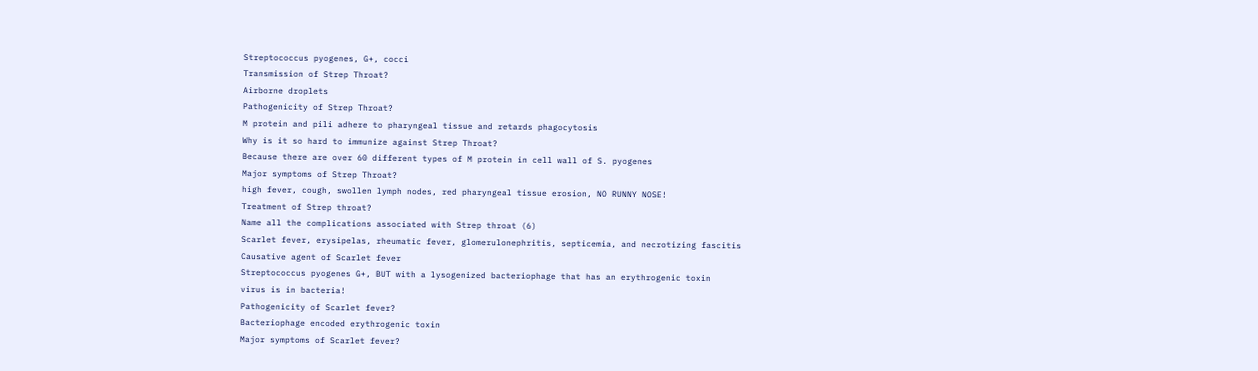Streptococcus pyogenes, G+, cocci
Transmission of Strep Throat?
Airborne droplets
Pathogenicity of Strep Throat?
M protein and pili adhere to pharyngeal tissue and retards phagocytosis
Why is it so hard to immunize against Strep Throat?
Because there are over 60 different types of M protein in cell wall of S. pyogenes
Major symptoms of Strep Throat?
high fever, cough, swollen lymph nodes, red pharyngeal tissue erosion, NO RUNNY NOSE!
Treatment of Strep throat?
Name all the complications associated with Strep throat (6)
Scarlet fever, erysipelas, rheumatic fever, glomerulonephritis, septicemia, and necrotizing fascitis
Causative agent of Scarlet fever
Streptococcus pyogenes G+, BUT with a lysogenized bacteriophage that has an erythrogenic toxin
virus is in bacteria!
Pathogenicity of Scarlet fever?
Bacteriophage encoded erythrogenic toxin
Major symptoms of Scarlet fever?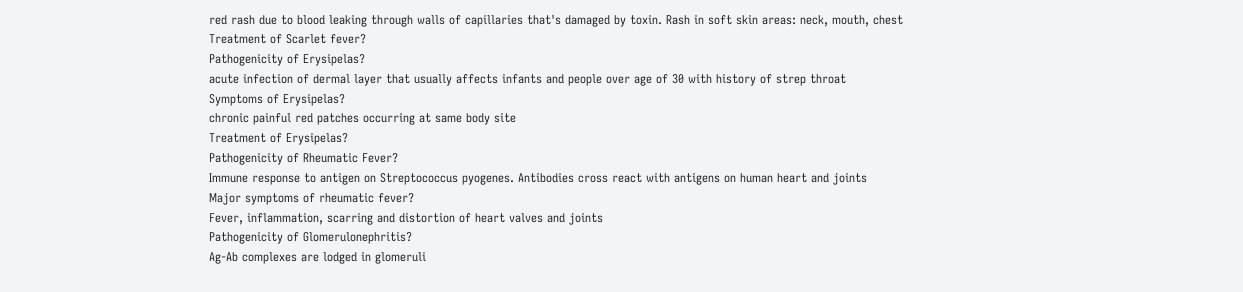red rash due to blood leaking through walls of capillaries that's damaged by toxin. Rash in soft skin areas: neck, mouth, chest
Treatment of Scarlet fever?
Pathogenicity of Erysipelas?
acute infection of dermal layer that usually affects infants and people over age of 30 with history of strep throat
Symptoms of Erysipelas?
chronic painful red patches occurring at same body site
Treatment of Erysipelas?
Pathogenicity of Rheumatic Fever?
Immune response to antigen on Streptococcus pyogenes. Antibodies cross react with antigens on human heart and joints
Major symptoms of rheumatic fever?
Fever, inflammation, scarring and distortion of heart valves and joints
Pathogenicity of Glomerulonephritis?
Ag-Ab complexes are lodged in glomeruli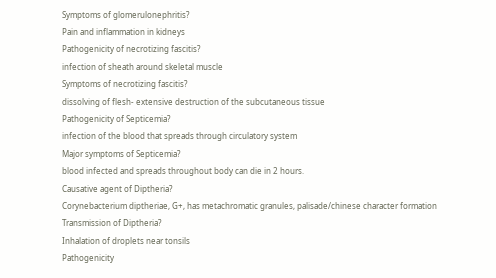Symptoms of glomerulonephritis?
Pain and inflammation in kidneys
Pathogenicity of necrotizing fascitis?
infection of sheath around skeletal muscle
Symptoms of necrotizing fascitis?
dissolving of flesh- extensive destruction of the subcutaneous tissue
Pathogenicity of Septicemia?
infection of the blood that spreads through circulatory system
Major symptoms of Septicemia?
blood infected and spreads throughout body can die in 2 hours.
Causative agent of Diptheria?
Corynebacterium diptheriae, G+, has metachromatic granules, palisade/chinese character formation
Transmission of Diptheria?
Inhalation of droplets near tonsils
Pathogenicity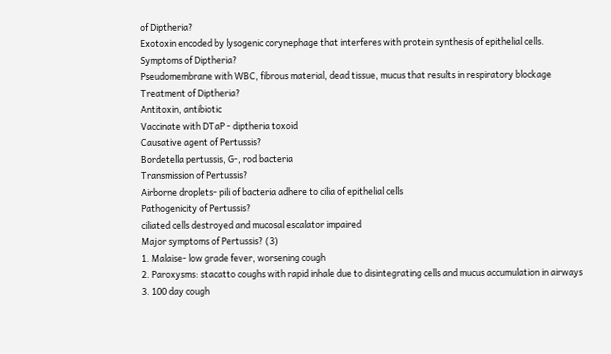of Diptheria?
Exotoxin encoded by lysogenic corynephage that interferes with protein synthesis of epithelial cells.
Symptoms of Diptheria?
Pseudomembrane with WBC, fibrous material, dead tissue, mucus that results in respiratory blockage
Treatment of Diptheria?
Antitoxin, antibiotic
Vaccinate with DTaP - diptheria toxoid
Causative agent of Pertussis?
Bordetella pertussis, G-, rod bacteria
Transmission of Pertussis?
Airborne droplets- pili of bacteria adhere to cilia of epithelial cells
Pathogenicity of Pertussis?
ciliated cells destroyed and mucosal escalator impaired
Major symptoms of Pertussis? (3)
1. Malaise- low grade fever, worsening cough
2. Paroxysms: stacatto coughs with rapid inhale due to disintegrating cells and mucus accumulation in airways
3. 100 day cough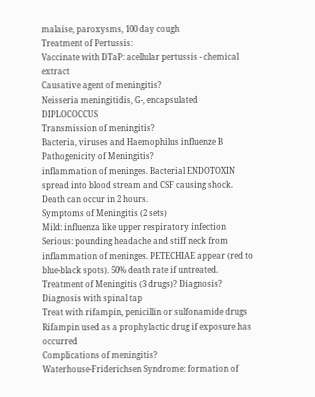malaise, paroxysms, 100 day cough
Treatment of Pertussis:
Vaccinate with DTaP: acellular pertussis - chemical extract
Causative agent of meningitis?
Neisseria meningitidis, G-, encapsulated DIPLOCOCCUS
Transmission of meningitis?
Bacteria, viruses and Haemophilus influenze B
Pathogenicity of Meningitis?
inflammation of meninges. Bacterial ENDOTOXIN spread into blood stream and CSF causing shock. Death can occur in 2 hours.
Symptoms of Meningitis (2 sets)
Mild: influenza like upper respiratory infection
Serious: pounding headache and stiff neck from inflammation of meninges. PETECHIAE appear (red to blue-black spots). 50% death rate if untreated.
Treatment of Meningitis (3 drugs)? Diagnosis?
Diagnosis with spinal tap
Treat with rifampin, penicillin or sulfonamide drugs
Rifampin used as a prophylactic drug if exposure has occurred
Complications of meningitis?
Waterhouse-Friderichsen Syndrome: formation of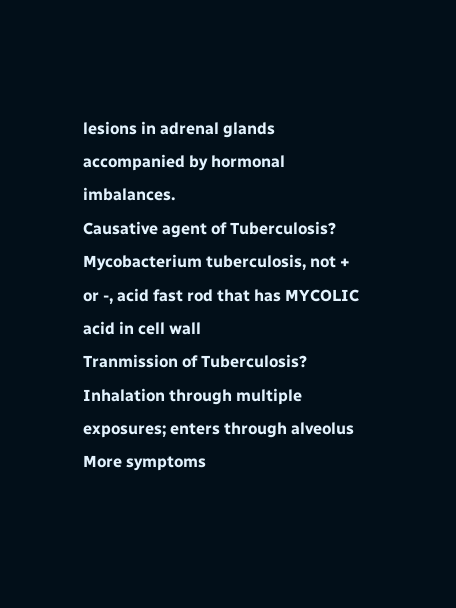lesions in adrenal glands accompanied by hormonal imbalances.
Causative agent of Tuberculosis?
Mycobacterium tuberculosis, not + or -, acid fast rod that has MYCOLIC acid in cell wall
Tranmission of Tuberculosis?
Inhalation through multiple exposures; enters through alveolus
More symptoms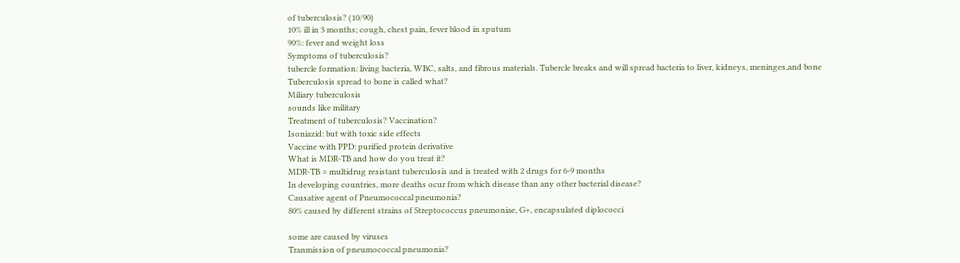of tuberculosis? (10/90)
10% ill in 3 months; cough, chest pain, fever blood in sputum
90%: fever and weight loss
Symptoms of tuberculosis?
tubercle formation: living bacteria, WBC, salts, and fibrous materials. Tubercle breaks and will spread bacteria to liver, kidneys, meninges,and bone
Tuberculosis spread to bone is called what?
Miliary tuberculosis
sounds like military
Treatment of tuberculosis? Vaccination?
Isoniazid: but with toxic side effects
Vaccine with PPD: purified protein derivative
What is MDR-TB and how do you treat it?
MDR-TB = multidrug resistant tuberculosis and is treated with 2 drugs for 6-9 months
In developing countries, more deaths ocur from which disease than any other bacterial disease?
Causative agent of Pneumococcal pneumonia?
80% caused by different strains of Streptococcus pneumoniae, G+, encapsulated diplococci

some are caused by viruses
Tranmission of pneumococcal pneumonia?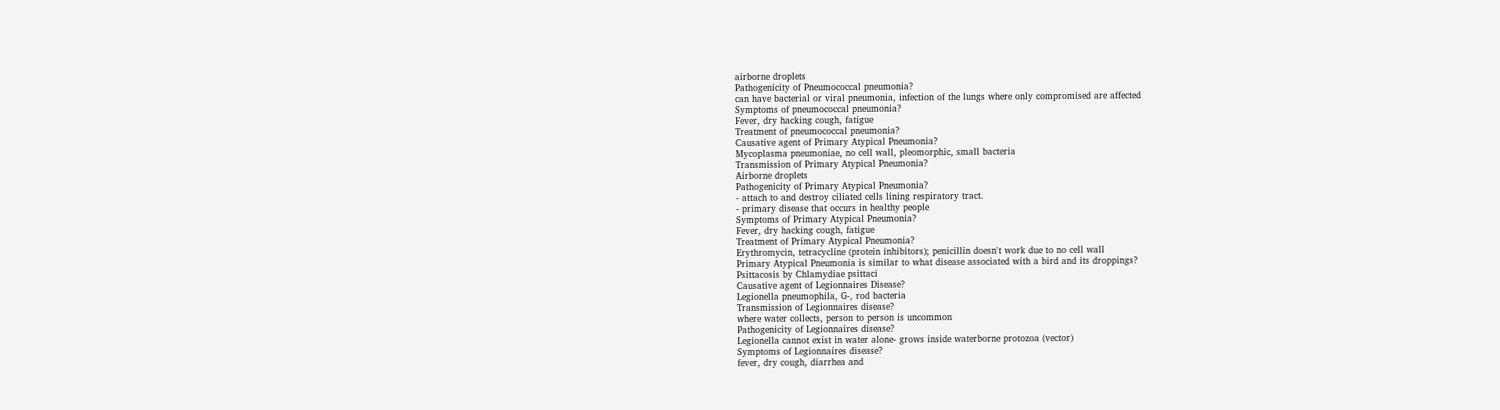airborne droplets
Pathogenicity of Pneumococcal pneumonia?
can have bacterial or viral pneumonia, infection of the lungs where only compromised are affected
Symptoms of pneumococcal pneumonia?
Fever, dry hacking cough, fatigue
Treatment of pneumococcal pneumonia?
Causative agent of Primary Atypical Pneumonia?
Mycoplasma pneumoniae, no cell wall, pleomorphic, small bacteria
Transmission of Primary Atypical Pneumonia?
Airborne droplets
Pathogenicity of Primary Atypical Pneumonia?
- attach to and destroy ciliated cells lining respiratory tract.
- primary disease that occurs in healthy people
Symptoms of Primary Atypical Pneumonia?
Fever, dry hacking cough, fatigue
Treatment of Primary Atypical Pneumonia?
Erythromycin, tetracycline (protein inhibitors); penicillin doesn't work due to no cell wall
Primary Atypical Pneumonia is similar to what disease associated with a bird and its droppings?
Psittacosis by Chlamydiae psittaci
Causative agent of Legionnaires Disease?
Legionella pneumophila, G-, rod bacteria
Transmission of Legionnaires disease?
where water collects, person to person is uncommon
Pathogenicity of Legionnaires disease?
Legionella cannot exist in water alone- grows inside waterborne protozoa (vector)
Symptoms of Legionnaires disease?
fever, dry cough, diarrhea and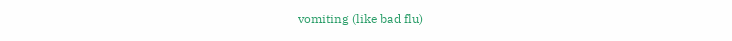vomiting (like bad flu)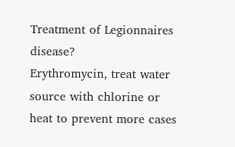Treatment of Legionnaires disease?
Erythromycin, treat water source with chlorine or heat to prevent more cases